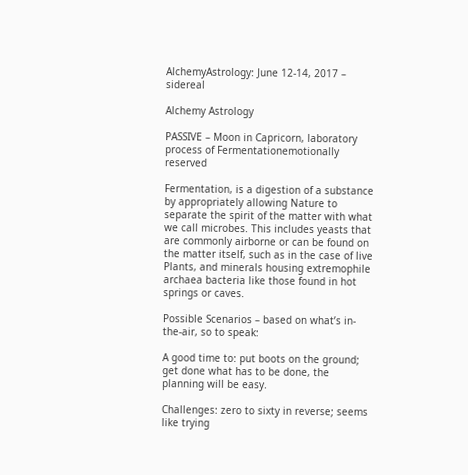AlchemyAstrology: June 12-14, 2017 – sidereal

Alchemy Astrology

PASSIVE – Moon in Capricorn, laboratory process of Fermentationemotionally reserved

Fermentation, is a digestion of a substance by appropriately allowing Nature to separate the spirit of the matter with what we call microbes. This includes yeasts that are commonly airborne or can be found on the matter itself, such as in the case of live Plants, and minerals housing extremophile archaea bacteria like those found in hot springs or caves.

Possible Scenarios – based on what’s in-the-air, so to speak:

A good time to: put boots on the ground; get done what has to be done, the planning will be easy.

Challenges: zero to sixty in reverse; seems like trying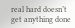real hard doesn’t get anything done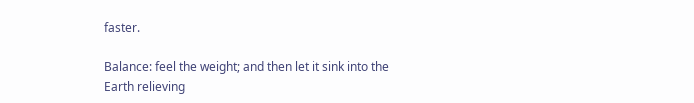faster.

Balance: feel the weight; and then let it sink into the Earth relieving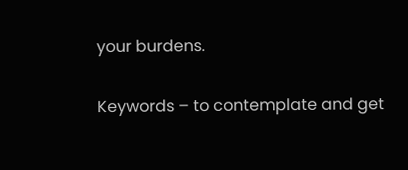your burdens.

Keywords – to contemplate and get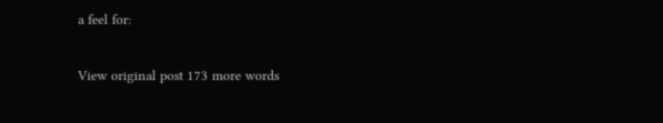a feel for:

View original post 173 more words